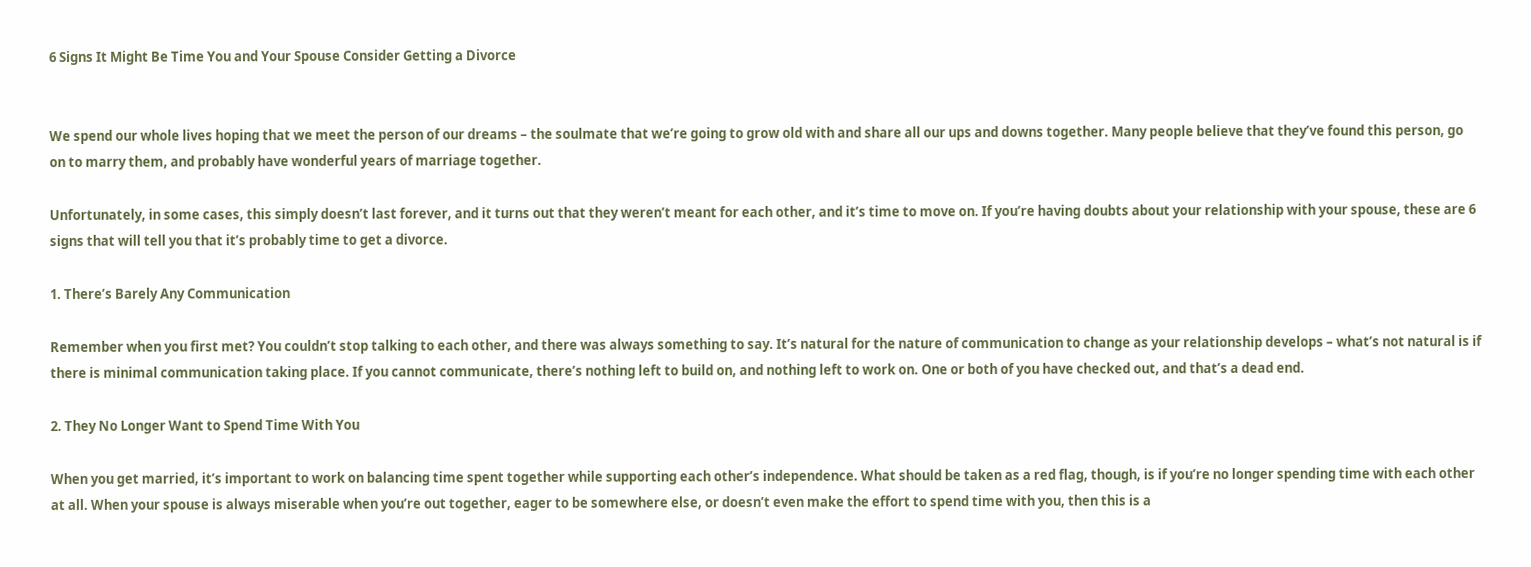6 Signs It Might Be Time You and Your Spouse Consider Getting a Divorce


We spend our whole lives hoping that we meet the person of our dreams – the soulmate that we’re going to grow old with and share all our ups and downs together. Many people believe that they’ve found this person, go on to marry them, and probably have wonderful years of marriage together.

Unfortunately, in some cases, this simply doesn’t last forever, and it turns out that they weren’t meant for each other, and it’s time to move on. If you’re having doubts about your relationship with your spouse, these are 6 signs that will tell you that it’s probably time to get a divorce.

1. There’s Barely Any Communication

Remember when you first met? You couldn’t stop talking to each other, and there was always something to say. It’s natural for the nature of communication to change as your relationship develops – what’s not natural is if there is minimal communication taking place. If you cannot communicate, there’s nothing left to build on, and nothing left to work on. One or both of you have checked out, and that’s a dead end.

2. They No Longer Want to Spend Time With You

When you get married, it’s important to work on balancing time spent together while supporting each other’s independence. What should be taken as a red flag, though, is if you’re no longer spending time with each other at all. When your spouse is always miserable when you’re out together, eager to be somewhere else, or doesn’t even make the effort to spend time with you, then this is a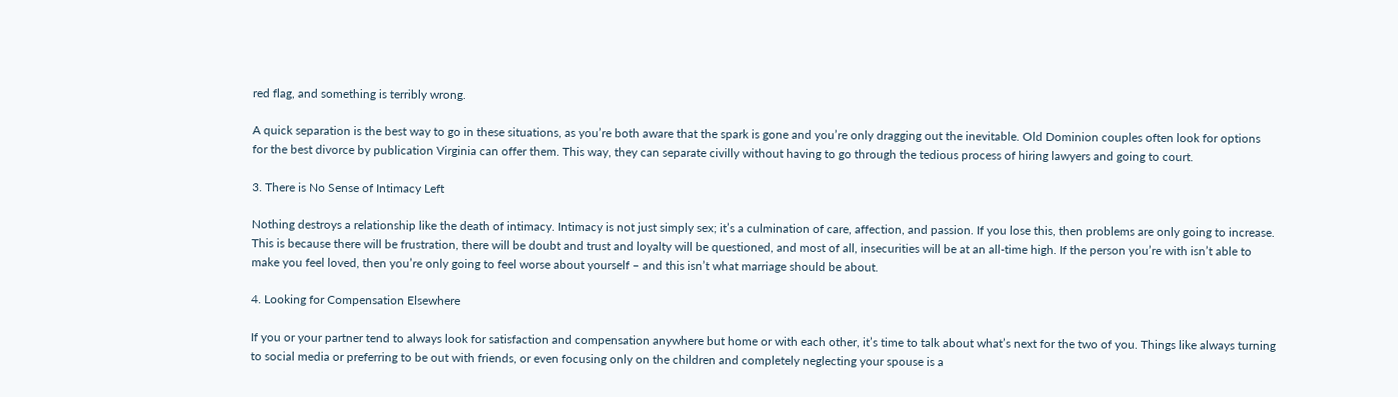red flag, and something is terribly wrong.

A quick separation is the best way to go in these situations, as you’re both aware that the spark is gone and you’re only dragging out the inevitable. Old Dominion couples often look for options for the best divorce by publication Virginia can offer them. This way, they can separate civilly without having to go through the tedious process of hiring lawyers and going to court.

3. There is No Sense of Intimacy Left

Nothing destroys a relationship like the death of intimacy. Intimacy is not just simply sex; it’s a culmination of care, affection, and passion. If you lose this, then problems are only going to increase. This is because there will be frustration, there will be doubt and trust and loyalty will be questioned, and most of all, insecurities will be at an all-time high. If the person you’re with isn’t able to make you feel loved, then you’re only going to feel worse about yourself – and this isn’t what marriage should be about.

4. Looking for Compensation Elsewhere

If you or your partner tend to always look for satisfaction and compensation anywhere but home or with each other, it’s time to talk about what’s next for the two of you. Things like always turning to social media or preferring to be out with friends, or even focusing only on the children and completely neglecting your spouse is a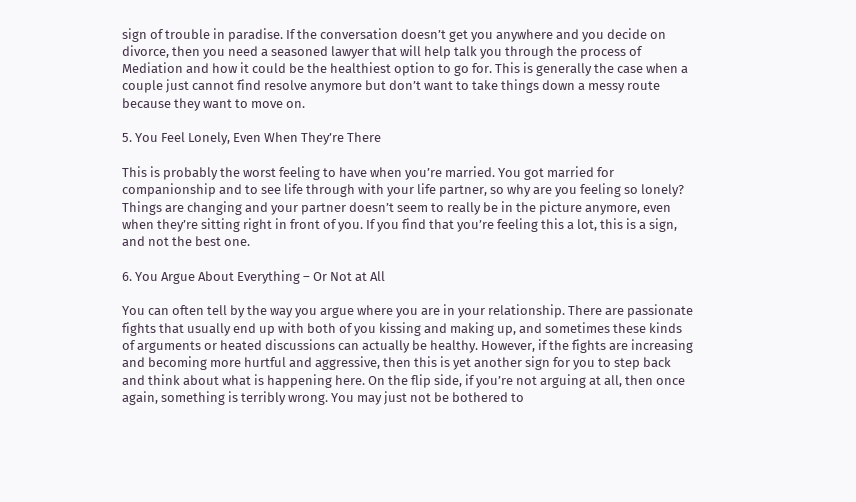sign of trouble in paradise. If the conversation doesn’t get you anywhere and you decide on divorce, then you need a seasoned lawyer that will help talk you through the process of Mediation and how it could be the healthiest option to go for. This is generally the case when a couple just cannot find resolve anymore but don’t want to take things down a messy route because they want to move on.

5. You Feel Lonely, Even When They’re There

This is probably the worst feeling to have when you’re married. You got married for companionship and to see life through with your life partner, so why are you feeling so lonely? Things are changing and your partner doesn’t seem to really be in the picture anymore, even when they’re sitting right in front of you. If you find that you’re feeling this a lot, this is a sign, and not the best one.

6. You Argue About Everything – Or Not at All

You can often tell by the way you argue where you are in your relationship. There are passionate fights that usually end up with both of you kissing and making up, and sometimes these kinds of arguments or heated discussions can actually be healthy. However, if the fights are increasing and becoming more hurtful and aggressive, then this is yet another sign for you to step back and think about what is happening here. On the flip side, if you’re not arguing at all, then once again, something is terribly wrong. You may just not be bothered to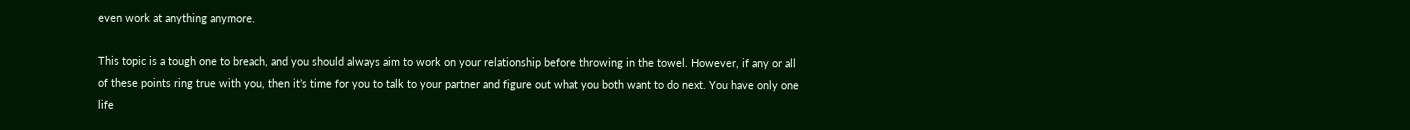even work at anything anymore.

This topic is a tough one to breach, and you should always aim to work on your relationship before throwing in the towel. However, if any or all of these points ring true with you, then it’s time for you to talk to your partner and figure out what you both want to do next. You have only one life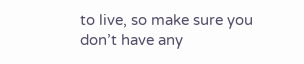to live, so make sure you don’t have any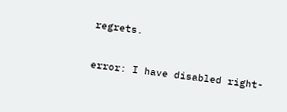regrets.

error: I have disabled right-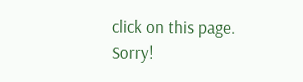click on this page. Sorry!